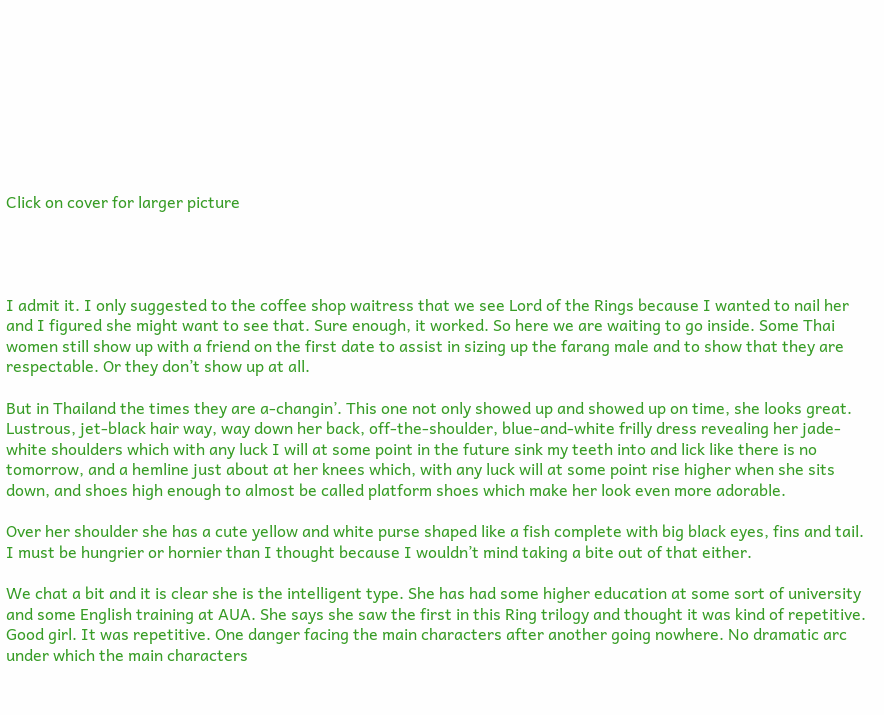Click on cover for larger picture




I admit it. I only suggested to the coffee shop waitress that we see Lord of the Rings because I wanted to nail her and I figured she might want to see that. Sure enough, it worked. So here we are waiting to go inside. Some Thai women still show up with a friend on the first date to assist in sizing up the farang male and to show that they are respectable. Or they don’t show up at all.

But in Thailand the times they are a-changin’. This one not only showed up and showed up on time, she looks great. Lustrous, jet-black hair way, way down her back, off-the-shoulder, blue-and-white frilly dress revealing her jade-white shoulders which with any luck I will at some point in the future sink my teeth into and lick like there is no tomorrow, and a hemline just about at her knees which, with any luck will at some point rise higher when she sits down, and shoes high enough to almost be called platform shoes which make her look even more adorable.

Over her shoulder she has a cute yellow and white purse shaped like a fish complete with big black eyes, fins and tail. I must be hungrier or hornier than I thought because I wouldn’t mind taking a bite out of that either.

We chat a bit and it is clear she is the intelligent type. She has had some higher education at some sort of university and some English training at AUA. She says she saw the first in this Ring trilogy and thought it was kind of repetitive. Good girl. It was repetitive. One danger facing the main characters after another going nowhere. No dramatic arc under which the main characters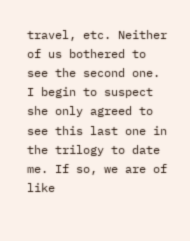travel, etc. Neither of us bothered to see the second one. I begin to suspect she only agreed to see this last one in the trilogy to date me. If so, we are of like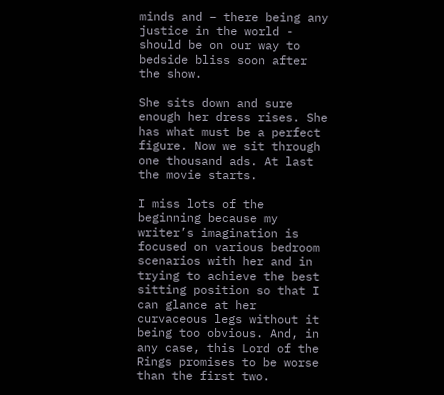minds and – there being any justice in the world - should be on our way to bedside bliss soon after the show.

She sits down and sure enough her dress rises. She has what must be a perfect figure. Now we sit through one thousand ads. At last the movie starts.

I miss lots of the beginning because my writer’s imagination is focused on various bedroom scenarios with her and in trying to achieve the best sitting position so that I can glance at her curvaceous legs without it being too obvious. And, in any case, this Lord of the Rings promises to be worse than the first two.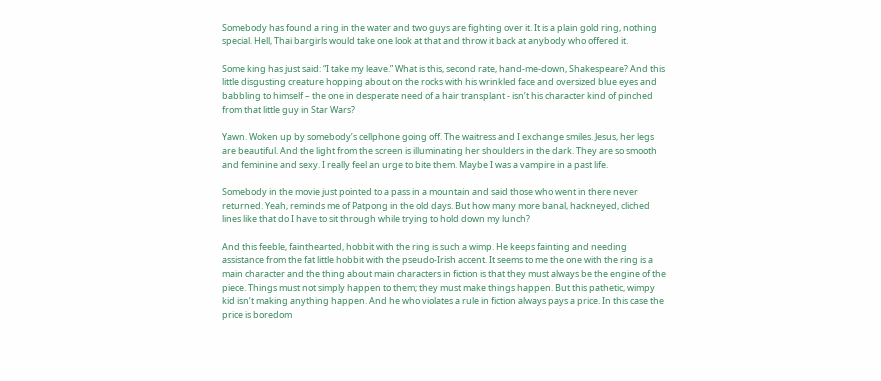Somebody has found a ring in the water and two guys are fighting over it. It is a plain gold ring, nothing special. Hell, Thai bargirls would take one look at that and throw it back at anybody who offered it.

Some king has just said: “I take my leave.” What is this, second rate, hand-me-down, Shakespeare? And this little disgusting creature hopping about on the rocks with his wrinkled face and oversized blue eyes and babbling to himself – the one in desperate need of a hair transplant - isn’t his character kind of pinched from that little guy in Star Wars?

Yawn. Woken up by somebody’s cellphone going off. The waitress and I exchange smiles. Jesus, her legs are beautiful. And the light from the screen is illuminating her shoulders in the dark. They are so smooth and feminine and sexy. I really feel an urge to bite them. Maybe I was a vampire in a past life.

Somebody in the movie just pointed to a pass in a mountain and said those who went in there never returned. Yeah, reminds me of Patpong in the old days. But how many more banal, hackneyed, cliched lines like that do I have to sit through while trying to hold down my lunch?

And this feeble, fainthearted, hobbit with the ring is such a wimp. He keeps fainting and needing assistance from the fat little hobbit with the pseudo-Irish accent. It seems to me the one with the ring is a main character and the thing about main characters in fiction is that they must always be the engine of the piece. Things must not simply happen to them; they must make things happen. But this pathetic, wimpy kid isn’t making anything happen. And he who violates a rule in fiction always pays a price. In this case the price is boredom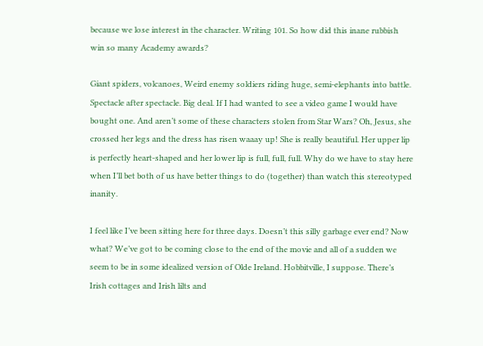because we lose interest in the character. Writing 101. So how did this inane rubbish win so many Academy awards?

Giant spiders, volcanoes, Weird enemy soldiers riding huge, semi-elephants into battle. Spectacle after spectacle. Big deal. If I had wanted to see a video game I would have bought one. And aren’t some of these characters stolen from Star Wars? Oh, Jesus, she crossed her legs and the dress has risen waaay up! She is really beautiful. Her upper lip is perfectly heart-shaped and her lower lip is full, full, full. Why do we have to stay here when I’ll bet both of us have better things to do (together) than watch this stereotyped inanity.

I feel like I’ve been sitting here for three days. Doesn’t this silly garbage ever end? Now what? We’ve got to be coming close to the end of the movie and all of a sudden we seem to be in some idealized version of Olde Ireland. Hobbitville, I suppose. There’s Irish cottages and Irish lilts and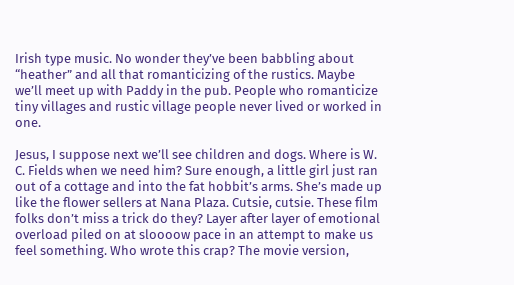Irish type music. No wonder they’ve been babbling about “heather” and all that romanticizing of the rustics. Maybe we’ll meet up with Paddy in the pub. People who romanticize tiny villages and rustic village people never lived or worked in one.

Jesus, I suppose next we’ll see children and dogs. Where is W. C. Fields when we need him? Sure enough, a little girl just ran out of a cottage and into the fat hobbit’s arms. She’s made up like the flower sellers at Nana Plaza. Cutsie, cutsie. These film folks don’t miss a trick do they? Layer after layer of emotional overload piled on at sloooow pace in an attempt to make us feel something. Who wrote this crap? The movie version,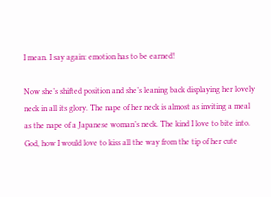I mean. I say again: emotion has to be earned!

Now she’s shifted position and she’s leaning back displaying her lovely neck in all its glory. The nape of her neck is almost as inviting a meal as the nape of a Japanese woman’s neck. The kind I love to bite into. God, how I would love to kiss all the way from the tip of her cute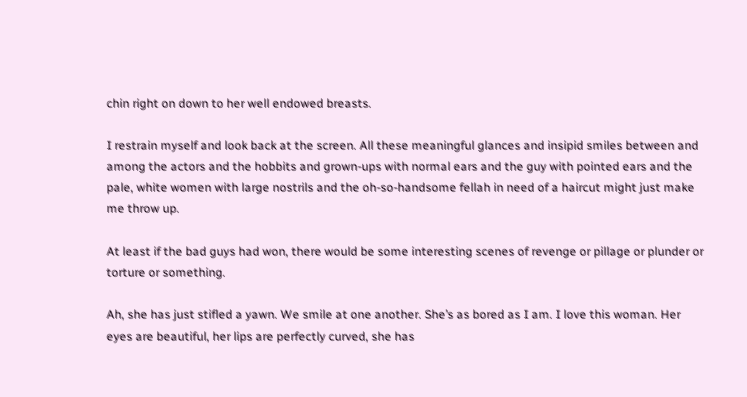chin right on down to her well endowed breasts.

I restrain myself and look back at the screen. All these meaningful glances and insipid smiles between and among the actors and the hobbits and grown-ups with normal ears and the guy with pointed ears and the pale, white women with large nostrils and the oh-so-handsome fellah in need of a haircut might just make me throw up.

At least if the bad guys had won, there would be some interesting scenes of revenge or pillage or plunder or torture or something.

Ah, she has just stifled a yawn. We smile at one another. She’s as bored as I am. I love this woman. Her eyes are beautiful, her lips are perfectly curved, she has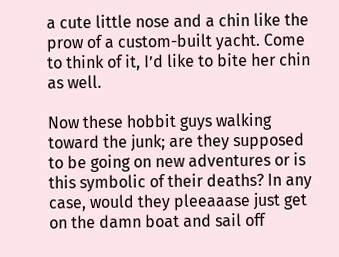a cute little nose and a chin like the prow of a custom-built yacht. Come to think of it, I’d like to bite her chin as well.

Now these hobbit guys walking toward the junk; are they supposed to be going on new adventures or is this symbolic of their deaths? In any case, would they pleeaaase just get on the damn boat and sail off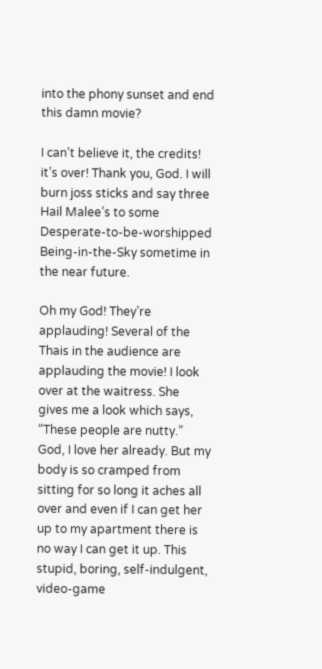into the phony sunset and end this damn movie?

I can’t believe it, the credits! it’s over! Thank you, God. I will burn joss sticks and say three Hail Malee’s to some Desperate-to-be-worshipped Being-in-the-Sky sometime in the near future.

Oh my God! They’re applauding! Several of the Thais in the audience are applauding the movie! I look over at the waitress. She gives me a look which says, “These people are nutty.” God, I love her already. But my body is so cramped from sitting for so long it aches all over and even if I can get her up to my apartment there is no way I can get it up. This stupid, boring, self-indulgent, video-game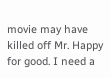movie may have killed off Mr. Happy for good. I need a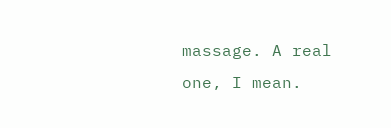massage. A real one, I mean.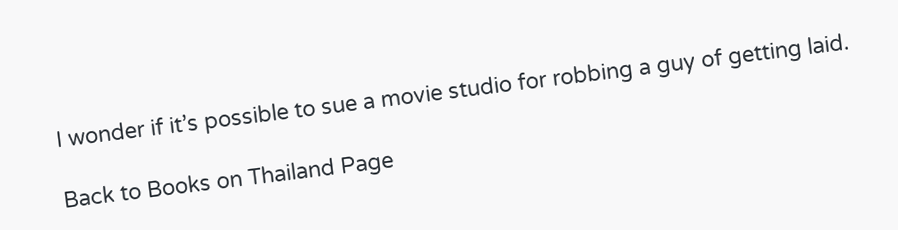I wonder if it’s possible to sue a movie studio for robbing a guy of getting laid.

Back to Books on Thailand Page